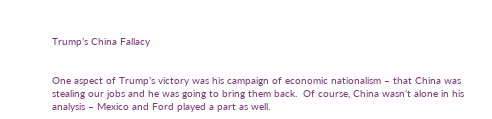Trump’s China Fallacy


One aspect of Trump’s victory was his campaign of economic nationalism – that China was stealing our jobs and he was going to bring them back.  Of course, China wasn’t alone in his analysis – Mexico and Ford played a part as well.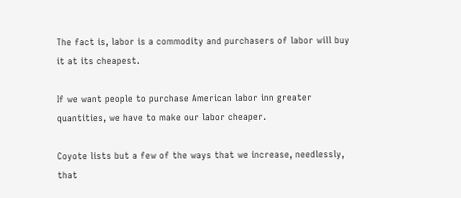The fact is, labor is a commodity and purchasers of labor will buy it at its cheapest.

If we want people to purchase American labor inn greater quantities, we have to make our labor cheaper.

Coyote lists but a few of the ways that we increase, needlessly, that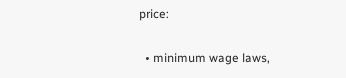price:

  • minimum wage laws,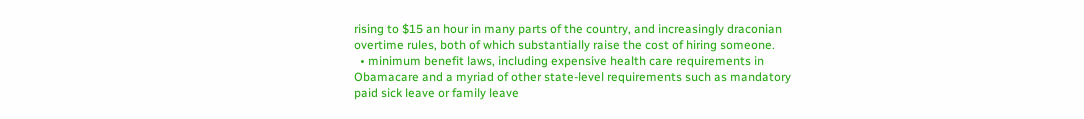rising to $15 an hour in many parts of the country, and increasingly draconian overtime rules, both of which substantially raise the cost of hiring someone.
  • minimum benefit laws, including expensive health care requirements in Obamacare and a myriad of other state-level requirements such as mandatory paid sick leave or family leave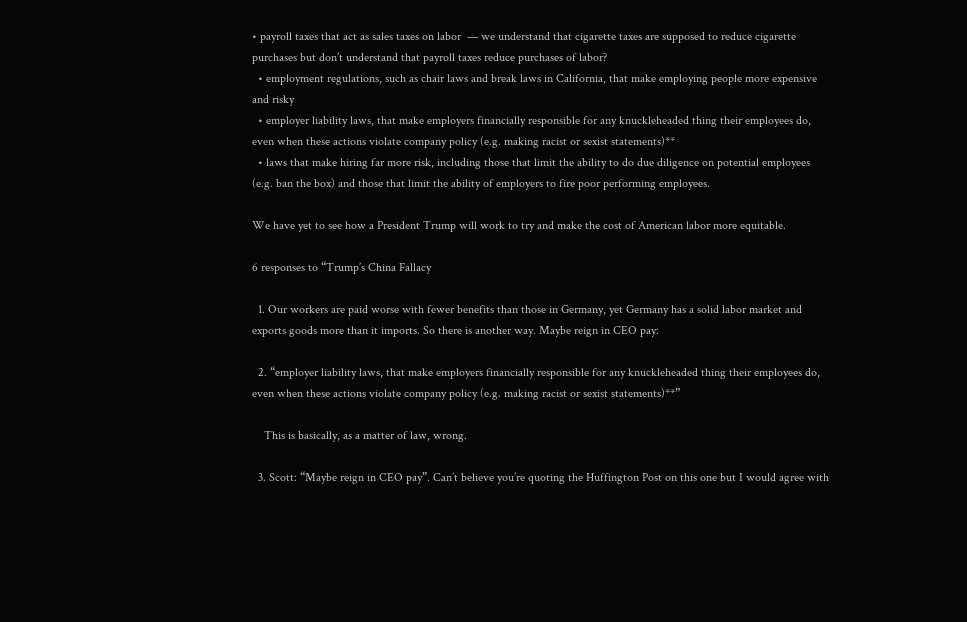• payroll taxes that act as sales taxes on labor  — we understand that cigarette taxes are supposed to reduce cigarette purchases but don’t understand that payroll taxes reduce purchases of labor?
  • employment regulations, such as chair laws and break laws in California, that make employing people more expensive and risky
  • employer liability laws, that make employers financially responsible for any knuckleheaded thing their employees do, even when these actions violate company policy (e.g. making racist or sexist statements)**
  • laws that make hiring far more risk, including those that limit the ability to do due diligence on potential employees (e.g. ban the box) and those that limit the ability of employers to fire poor performing employees.

We have yet to see how a President Trump will work to try and make the cost of American labor more equitable.

6 responses to “Trump’s China Fallacy

  1. Our workers are paid worse with fewer benefits than those in Germany, yet Germany has a solid labor market and exports goods more than it imports. So there is another way. Maybe reign in CEO pay:

  2. “employer liability laws, that make employers financially responsible for any knuckleheaded thing their employees do, even when these actions violate company policy (e.g. making racist or sexist statements)**”

    This is basically, as a matter of law, wrong.

  3. Scott: “Maybe reign in CEO pay”. Can’t believe you’re quoting the Huffington Post on this one but I would agree with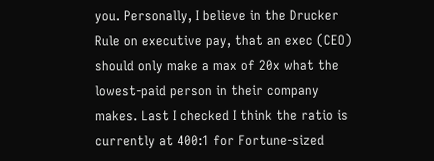you. Personally, I believe in the Drucker Rule on executive pay, that an exec (CEO) should only make a max of 20x what the lowest-paid person in their company makes. Last I checked I think the ratio is currently at 400:1 for Fortune-sized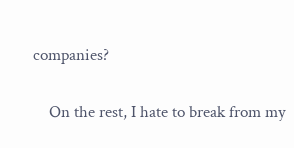companies?

    On the rest, I hate to break from my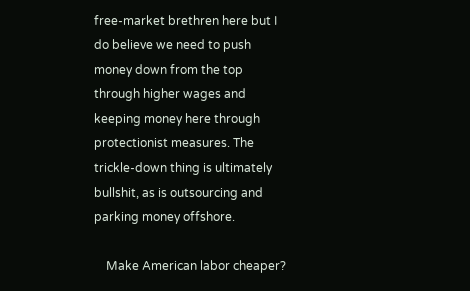free-market brethren here but I do believe we need to push money down from the top through higher wages and keeping money here through protectionist measures. The trickle-down thing is ultimately bullshit, as is outsourcing and parking money offshore.

    Make American labor cheaper?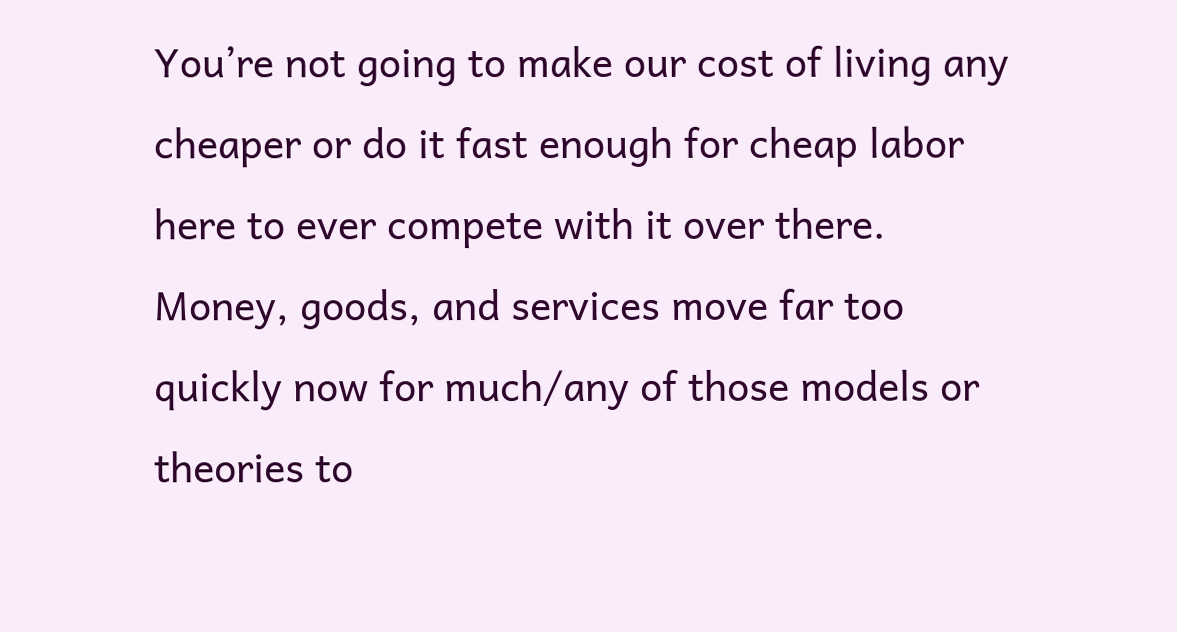You’re not going to make our cost of living any cheaper or do it fast enough for cheap labor here to ever compete with it over there. Money, goods, and services move far too quickly now for much/any of those models or theories to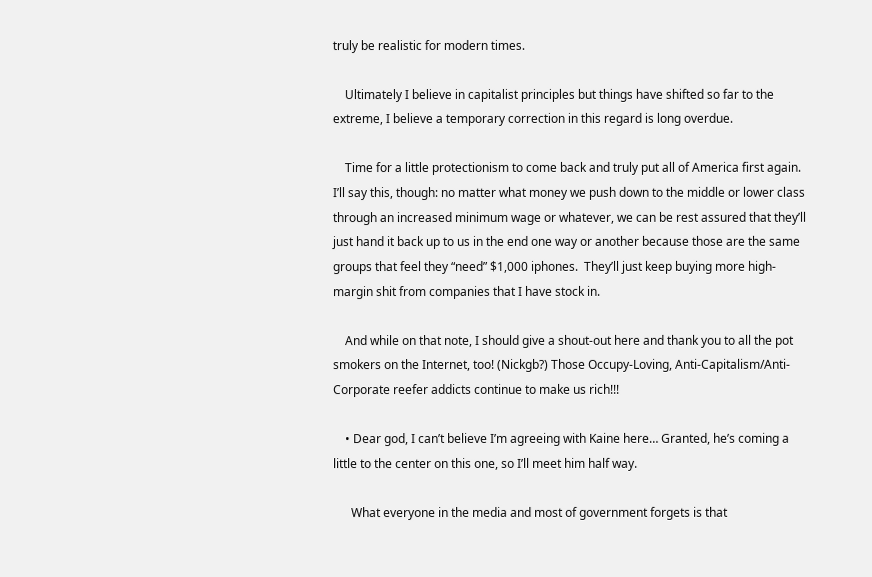truly be realistic for modern times.

    Ultimately I believe in capitalist principles but things have shifted so far to the extreme, I believe a temporary correction in this regard is long overdue.

    Time for a little protectionism to come back and truly put all of America first again. I’ll say this, though: no matter what money we push down to the middle or lower class through an increased minimum wage or whatever, we can be rest assured that they’ll just hand it back up to us in the end one way or another because those are the same groups that feel they “need” $1,000 iphones.  They’ll just keep buying more high-margin shit from companies that I have stock in.

    And while on that note, I should give a shout-out here and thank you to all the pot smokers on the Internet, too! (Nickgb?) Those Occupy-Loving, Anti-Capitalism/Anti-Corporate reefer addicts continue to make us rich!!!

    • Dear god, I can’t believe I’m agreeing with Kaine here… Granted, he’s coming a little to the center on this one, so I’ll meet him half way.

      What everyone in the media and most of government forgets is that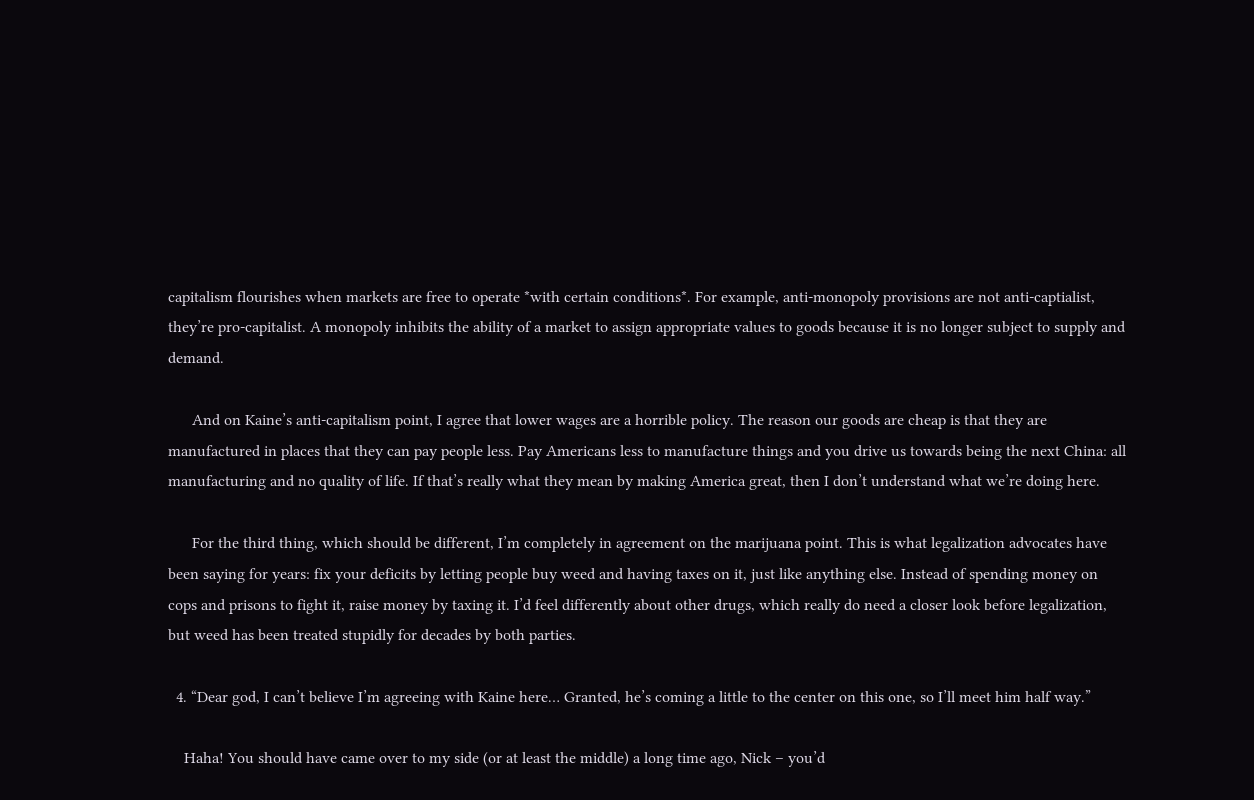capitalism flourishes when markets are free to operate *with certain conditions*. For example, anti-monopoly provisions are not anti-captialist, they’re pro-capitalist. A monopoly inhibits the ability of a market to assign appropriate values to goods because it is no longer subject to supply and demand.

      And on Kaine’s anti-capitalism point, I agree that lower wages are a horrible policy. The reason our goods are cheap is that they are manufactured in places that they can pay people less. Pay Americans less to manufacture things and you drive us towards being the next China: all manufacturing and no quality of life. If that’s really what they mean by making America great, then I don’t understand what we’re doing here.

      For the third thing, which should be different, I’m completely in agreement on the marijuana point. This is what legalization advocates have been saying for years: fix your deficits by letting people buy weed and having taxes on it, just like anything else. Instead of spending money on cops and prisons to fight it, raise money by taxing it. I’d feel differently about other drugs, which really do need a closer look before legalization, but weed has been treated stupidly for decades by both parties.

  4. “Dear god, I can’t believe I’m agreeing with Kaine here… Granted, he’s coming a little to the center on this one, so I’ll meet him half way.”

    Haha! You should have came over to my side (or at least the middle) a long time ago, Nick – you’d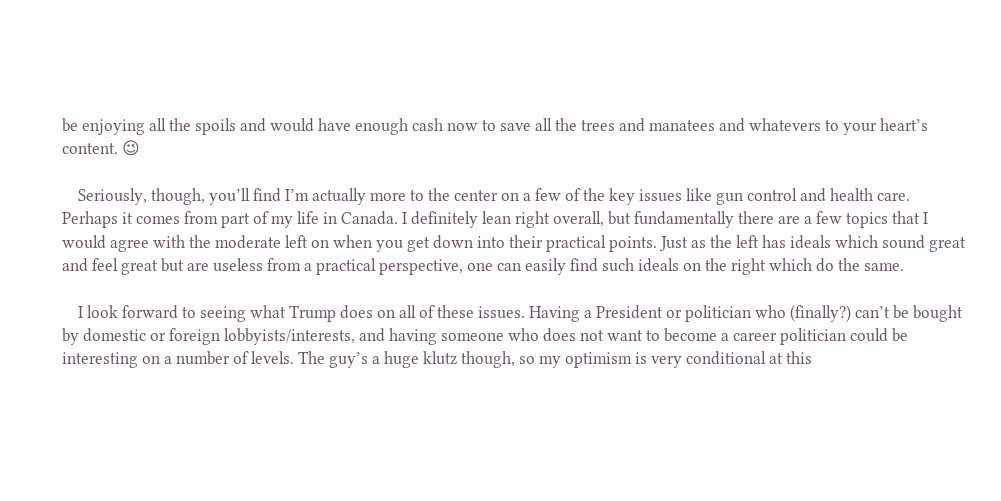be enjoying all the spoils and would have enough cash now to save all the trees and manatees and whatevers to your heart’s content. 😉

    Seriously, though, you’ll find I’m actually more to the center on a few of the key issues like gun control and health care. Perhaps it comes from part of my life in Canada. I definitely lean right overall, but fundamentally there are a few topics that I would agree with the moderate left on when you get down into their practical points. Just as the left has ideals which sound great and feel great but are useless from a practical perspective, one can easily find such ideals on the right which do the same.

    I look forward to seeing what Trump does on all of these issues. Having a President or politician who (finally?) can’t be bought by domestic or foreign lobbyists/interests, and having someone who does not want to become a career politician could be interesting on a number of levels. The guy’s a huge klutz though, so my optimism is very conditional at this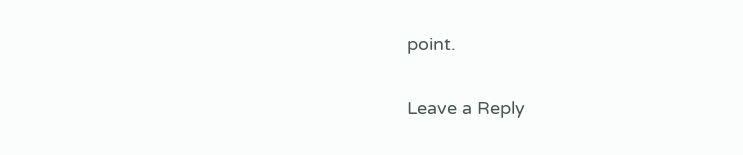point.

Leave a Reply